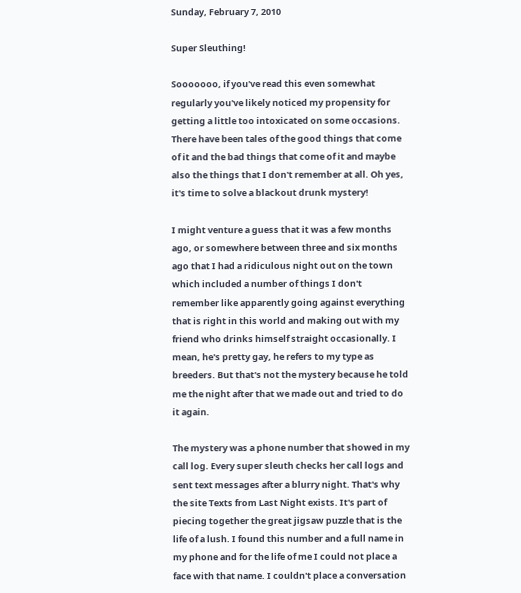Sunday, February 7, 2010

Super Sleuthing!

Sooooooo, if you've read this even somewhat regularly you've likely noticed my propensity for getting a little too intoxicated on some occasions. There have been tales of the good things that come of it and the bad things that come of it and maybe also the things that I don't remember at all. Oh yes, it's time to solve a blackout drunk mystery!

I might venture a guess that it was a few months ago, or somewhere between three and six months ago that I had a ridiculous night out on the town which included a number of things I don't remember like apparently going against everything that is right in this world and making out with my friend who drinks himself straight occasionally. I mean, he's pretty gay, he refers to my type as breeders. But that's not the mystery because he told me the night after that we made out and tried to do it again.

The mystery was a phone number that showed in my call log. Every super sleuth checks her call logs and sent text messages after a blurry night. That's why the site Texts from Last Night exists. It's part of piecing together the great jigsaw puzzle that is the life of a lush. I found this number and a full name in my phone and for the life of me I could not place a face with that name. I couldn't place a conversation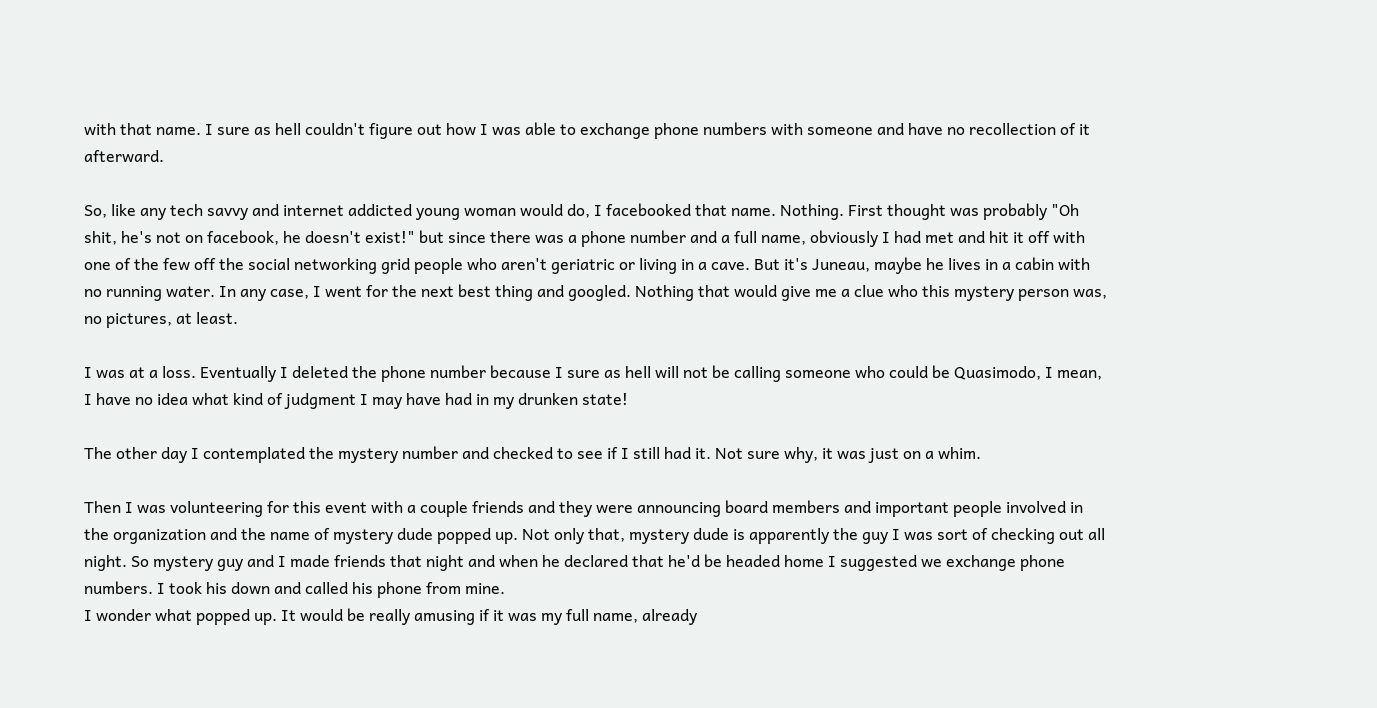with that name. I sure as hell couldn't figure out how I was able to exchange phone numbers with someone and have no recollection of it afterward.

So, like any tech savvy and internet addicted young woman would do, I facebooked that name. Nothing. First thought was probably "Oh shit, he's not on facebook, he doesn't exist!" but since there was a phone number and a full name, obviously I had met and hit it off with one of the few off the social networking grid people who aren't geriatric or living in a cave. But it's Juneau, maybe he lives in a cabin with no running water. In any case, I went for the next best thing and googled. Nothing that would give me a clue who this mystery person was, no pictures, at least.

I was at a loss. Eventually I deleted the phone number because I sure as hell will not be calling someone who could be Quasimodo, I mean, I have no idea what kind of judgment I may have had in my drunken state!

The other day I contemplated the mystery number and checked to see if I still had it. Not sure why, it was just on a whim.

Then I was volunteering for this event with a couple friends and they were announcing board members and important people involved in the organization and the name of mystery dude popped up. Not only that, mystery dude is apparently the guy I was sort of checking out all night. So mystery guy and I made friends that night and when he declared that he'd be headed home I suggested we exchange phone numbers. I took his down and called his phone from mine.
I wonder what popped up. It would be really amusing if it was my full name, already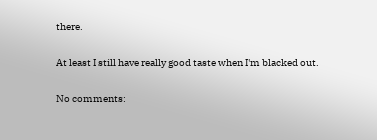there.

At least I still have really good taste when I'm blacked out.

No comments: